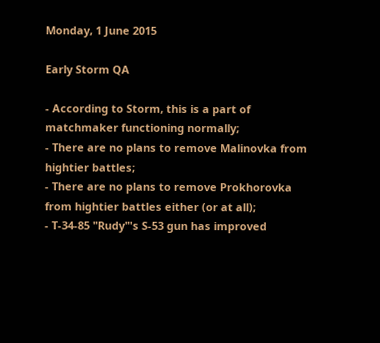Monday, 1 June 2015

Early Storm QA

- According to Storm, this is a part of matchmaker functioning normally;
- There are no plans to remove Malinovka from hightier battles;
- There are no plans to remove Prokhorovka from hightier battles either (or at all);
- T-34-85 "Rudy"'s S-53 gun has improved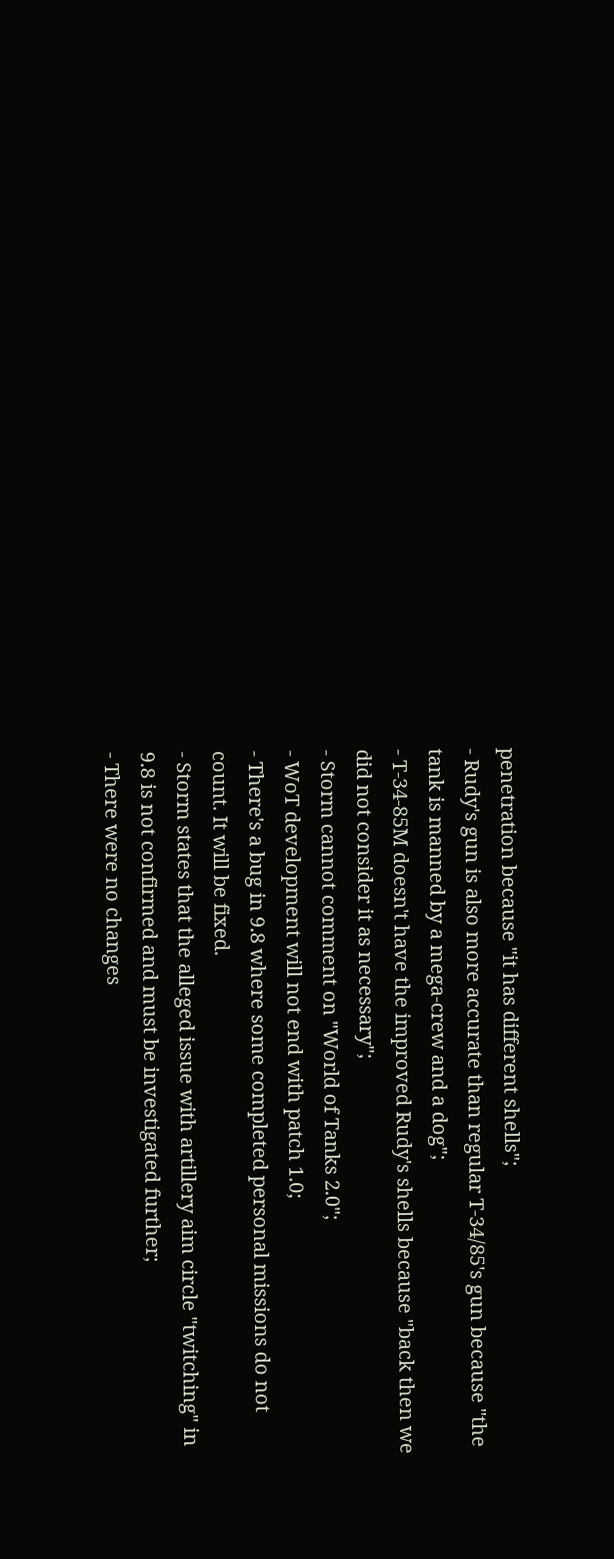penetration because "it has different shells";
- Rudy's gun is also more accurate than regular T-34/85's gun because "the tank is manned by a mega-crew and a dog";
- T-34-85M doesn't have the improved Rudy's shells because "back then we did not consider it as necessary";
- Storm cannot comment on "World of Tanks 2.0";
- WoT development will not end with patch 1.0;
- There's a bug in 9.8 where some completed personal missions do not count. It will be fixed.
- Storm states that the alleged issue with artillery aim circle "twitching" in 9.8 is not confirmed and must be investigated further;
- There were no changes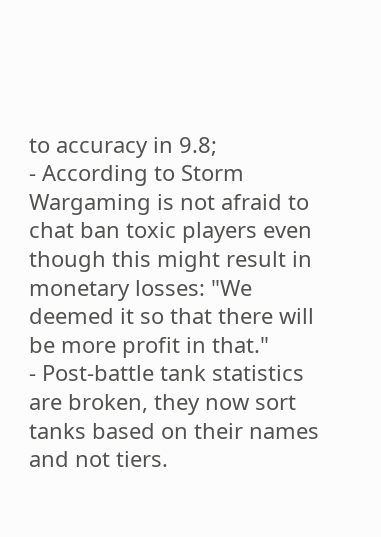to accuracy in 9.8;
- According to Storm Wargaming is not afraid to chat ban toxic players even though this might result in monetary losses: "We deemed it so that there will be more profit in that."
- Post-battle tank statistics are broken, they now sort tanks based on their names and not tiers.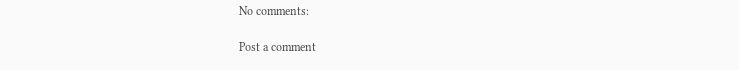No comments:

Post a comment